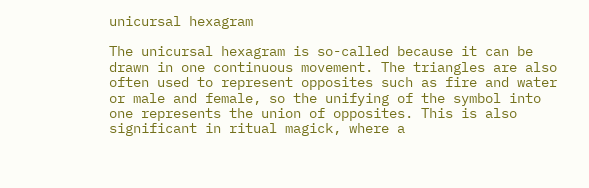unicursal hexagram

The unicursal hexagram is so-called because it can be drawn in one continuous movement. The triangles are also often used to represent opposites such as fire and water or male and female, so the unifying of the symbol into one represents the union of opposites. This is also significant in ritual magick, where a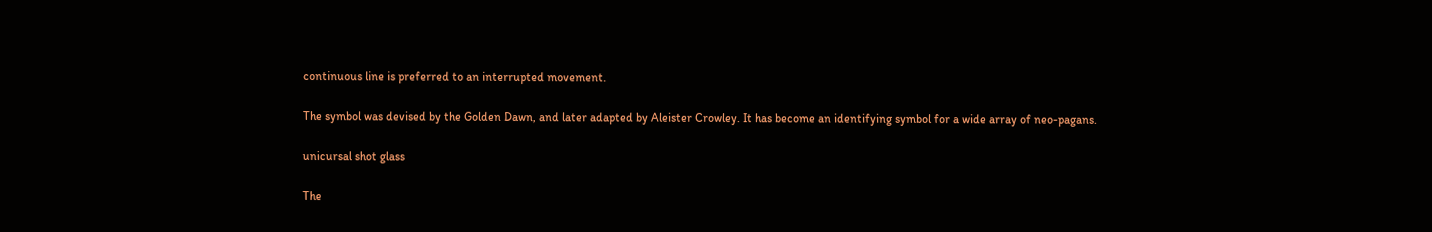continuous line is preferred to an interrupted movement.

The symbol was devised by the Golden Dawn, and later adapted by Aleister Crowley. It has become an identifying symbol for a wide array of neo-pagans.

unicursal shot glass

The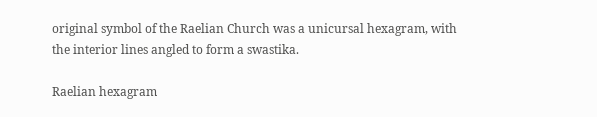original symbol of the Raelian Church was a unicursal hexagram, with the interior lines angled to form a swastika.

Raelian hexagram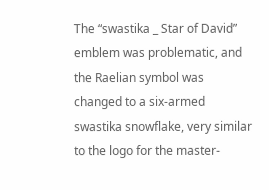The “swastika _ Star of David” emblem was problematic, and the Raelian symbol was changed to a six-armed swastika snowflake, very similar to the logo for the master-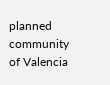planned community of Valencia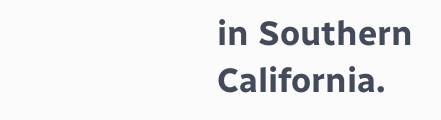in Southern California.